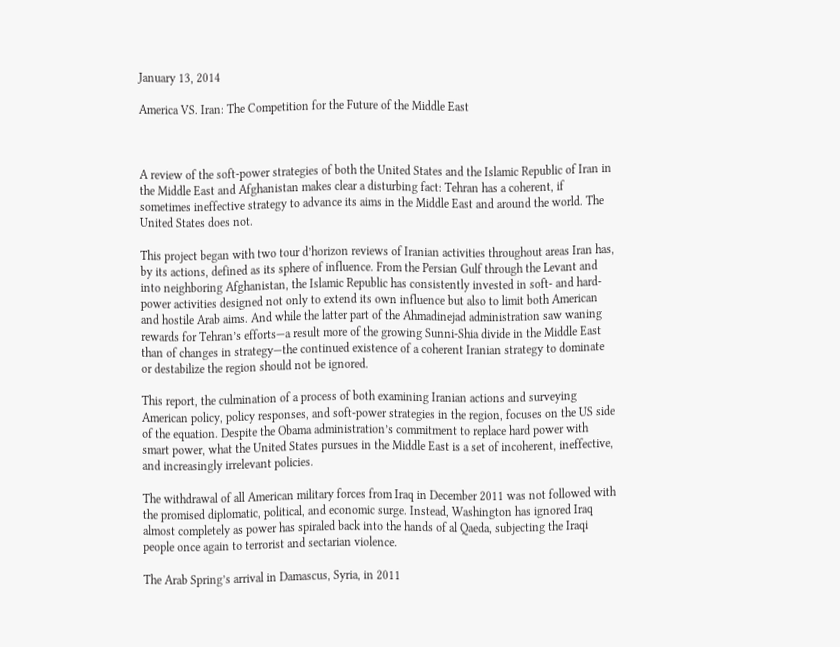January 13, 2014

America VS. Iran: The Competition for the Future of the Middle East



A review of the soft-power strategies of both the United States and the Islamic Republic of Iran in the Middle East and Afghanistan makes clear a disturbing fact: Tehran has a coherent, if sometimes ineffective strategy to advance its aims in the Middle East and around the world. The United States does not.

This project began with two tour d’horizon reviews of Iranian activities throughout areas Iran has, by its actions, defined as its sphere of influence. From the Persian Gulf through the Levant and into neighboring Afghanistan, the Islamic Republic has consistently invested in soft- and hard-power activities designed not only to extend its own influence but also to limit both American and hostile Arab aims. And while the latter part of the Ahmadinejad administration saw waning rewards for Tehran’s efforts—a result more of the growing Sunni-Shia divide in the Middle East than of changes in strategy—the continued existence of a coherent Iranian strategy to dominate or destabilize the region should not be ignored.

This report, the culmination of a process of both examining Iranian actions and surveying American policy, policy responses, and soft-power strategies in the region, focuses on the US side of the equation. Despite the Obama administration’s commitment to replace hard power with smart power, what the United States pursues in the Middle East is a set of incoherent, ineffective, and increasingly irrelevant policies.

The withdrawal of all American military forces from Iraq in December 2011 was not followed with the promised diplomatic, political, and economic surge. Instead, Washington has ignored Iraq almost completely as power has spiraled back into the hands of al Qaeda, subjecting the Iraqi people once again to terrorist and sectarian violence.

The Arab Spring’s arrival in Damascus, Syria, in 2011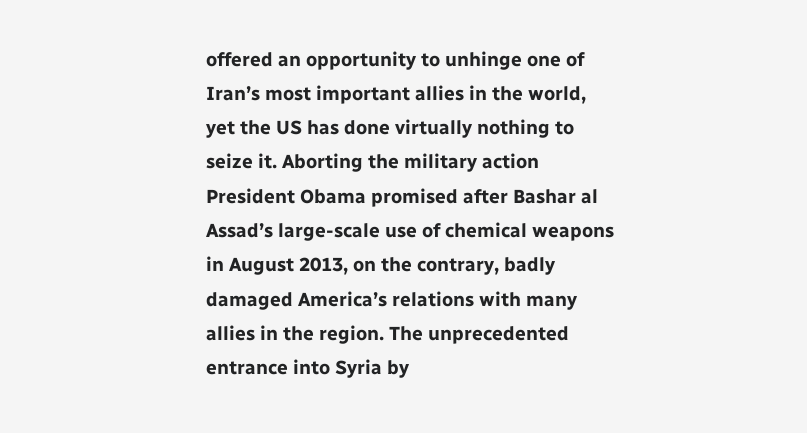offered an opportunity to unhinge one of Iran’s most important allies in the world, yet the US has done virtually nothing to seize it. Aborting the military action President Obama promised after Bashar al Assad’s large-scale use of chemical weapons in August 2013, on the contrary, badly damaged America’s relations with many allies in the region. The unprecedented entrance into Syria by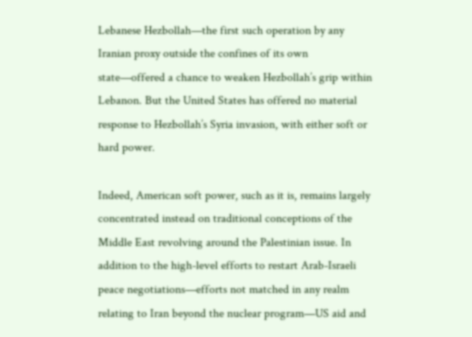Lebanese Hezbollah—the first such operation by any Iranian proxy outside the confines of its own state—offered a chance to weaken Hezbollah’s grip within Lebanon. But the United States has offered no material response to Hezbollah’s Syria invasion, with either soft or hard power.

Indeed, American soft power, such as it is, remains largely concentrated instead on traditional conceptions of the Middle East revolving around the Palestinian issue. In addition to the high-level efforts to restart Arab-Israeli peace negotiations—efforts not matched in any realm relating to Iran beyond the nuclear program—US aid and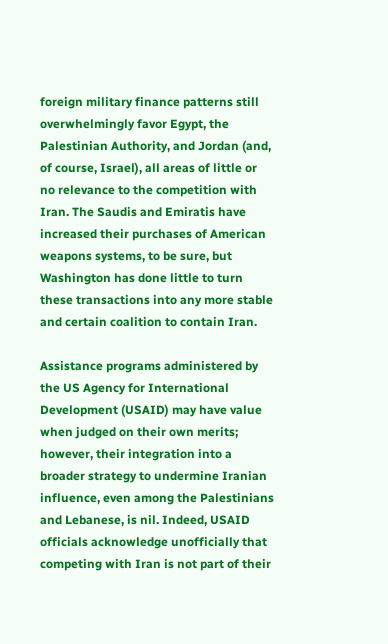foreign military finance patterns still overwhelmingly favor Egypt, the Palestinian Authority, and Jordan (and, of course, Israel), all areas of little or no relevance to the competition with Iran. The Saudis and Emiratis have increased their purchases of American weapons systems, to be sure, but Washington has done little to turn these transactions into any more stable and certain coalition to contain Iran.

Assistance programs administered by the US Agency for International Development (USAID) may have value when judged on their own merits; however, their integration into a broader strategy to undermine Iranian influence, even among the Palestinians and Lebanese, is nil. Indeed, USAID officials acknowledge unofficially that competing with Iran is not part of their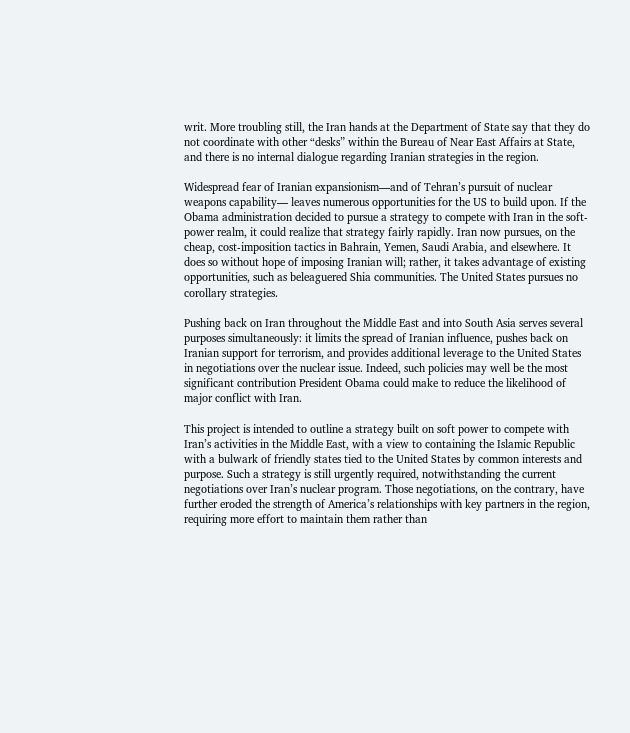writ. More troubling still, the Iran hands at the Department of State say that they do not coordinate with other “desks” within the Bureau of Near East Affairs at State, and there is no internal dialogue regarding Iranian strategies in the region.

Widespread fear of Iranian expansionism—and of Tehran’s pursuit of nuclear weapons capability— leaves numerous opportunities for the US to build upon. If the Obama administration decided to pursue a strategy to compete with Iran in the soft-power realm, it could realize that strategy fairly rapidly. Iran now pursues, on the cheap, cost-imposition tactics in Bahrain, Yemen, Saudi Arabia, and elsewhere. It does so without hope of imposing Iranian will; rather, it takes advantage of existing opportunities, such as beleaguered Shia communities. The United States pursues no corollary strategies.

Pushing back on Iran throughout the Middle East and into South Asia serves several purposes simultaneously: it limits the spread of Iranian influence, pushes back on Iranian support for terrorism, and provides additional leverage to the United States in negotiations over the nuclear issue. Indeed, such policies may well be the most significant contribution President Obama could make to reduce the likelihood of major conflict with Iran.

This project is intended to outline a strategy built on soft power to compete with Iran’s activities in the Middle East, with a view to containing the Islamic Republic with a bulwark of friendly states tied to the United States by common interests and purpose. Such a strategy is still urgently required, notwithstanding the current negotiations over Iran’s nuclear program. Those negotiations, on the contrary, have further eroded the strength of America’s relationships with key partners in the region, requiring more effort to maintain them rather than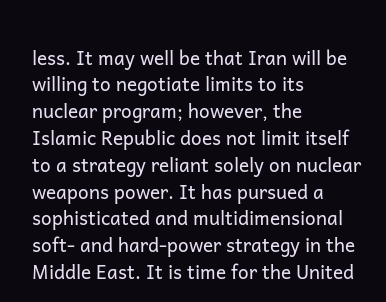less. It may well be that Iran will be willing to negotiate limits to its nuclear program; however, the Islamic Republic does not limit itself to a strategy reliant solely on nuclear weapons power. It has pursued a sophisticated and multidimensional soft- and hard-power strategy in the Middle East. It is time for the United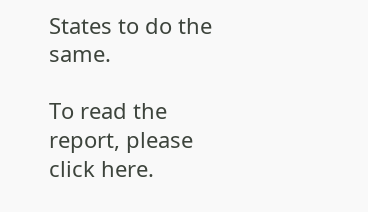States to do the same.

To read the report, please click here.